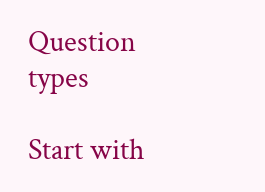Question types

Start with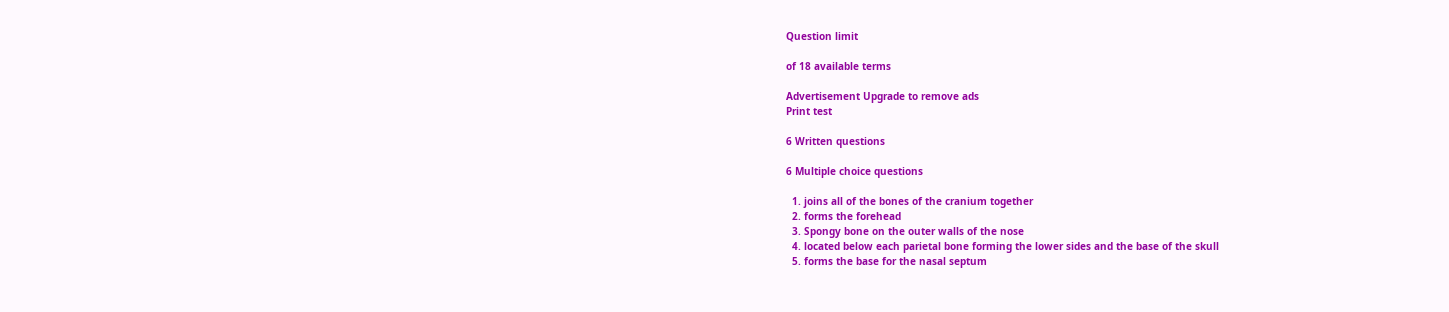Question limit

of 18 available terms

Advertisement Upgrade to remove ads
Print test

6 Written questions

6 Multiple choice questions

  1. joins all of the bones of the cranium together
  2. forms the forehead
  3. Spongy bone on the outer walls of the nose
  4. located below each parietal bone forming the lower sides and the base of the skull
  5. forms the base for the nasal septum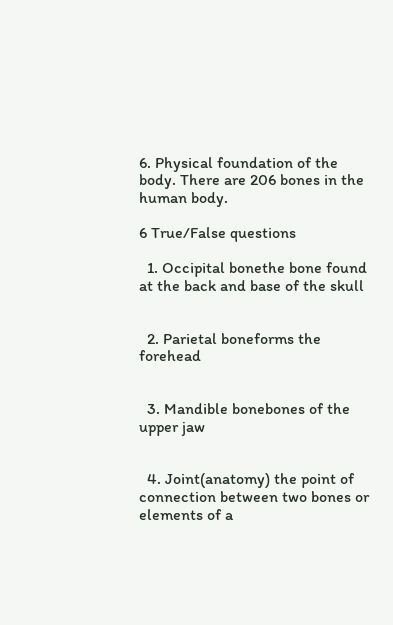6. Physical foundation of the body. There are 206 bones in the human body.

6 True/False questions

  1. Occipital bonethe bone found at the back and base of the skull


  2. Parietal boneforms the forehead


  3. Mandible bonebones of the upper jaw


  4. Joint(anatomy) the point of connection between two bones or elements of a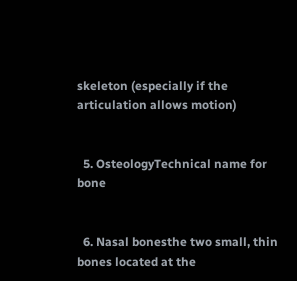skeleton (especially if the articulation allows motion)


  5. OsteologyTechnical name for bone


  6. Nasal bonesthe two small, thin bones located at the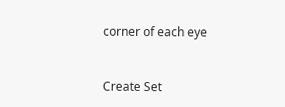corner of each eye


Create Set